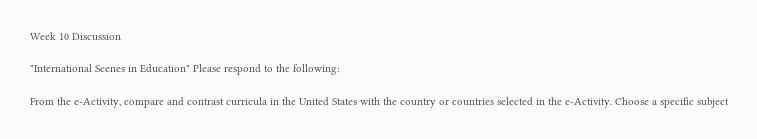Week 10 Discussion

"International Scenes in Education" Please respond to the following:

From the e-Activity, compare and contrast curricula in the United States with the country or countries selected in the e-Activity. Choose a specific subject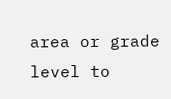area or grade level to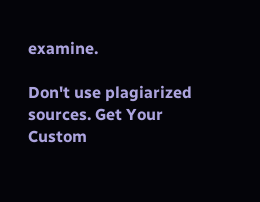examine.

Don't use plagiarized sources. Get Your Custom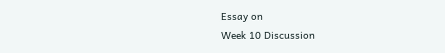Essay on
Week 10 Discussion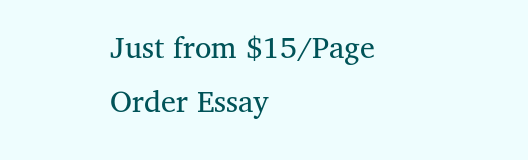Just from $15/Page
Order Essay